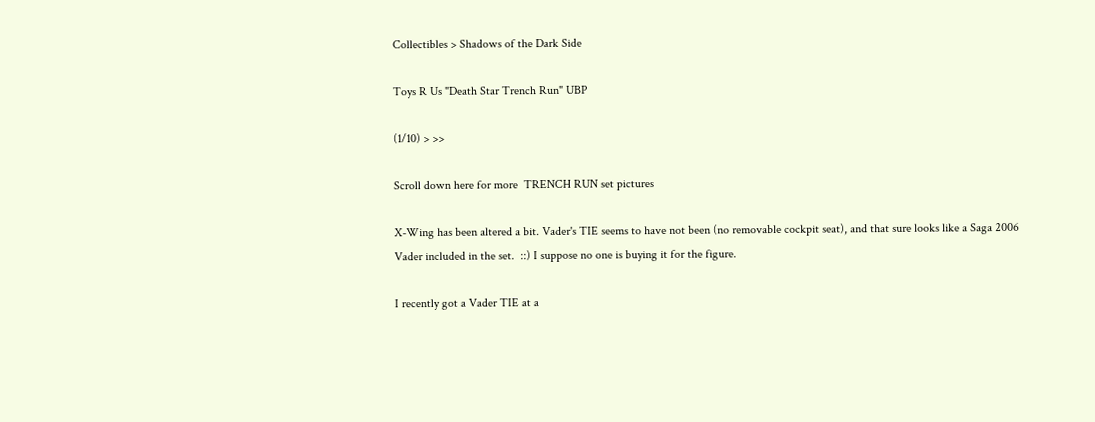Collectibles > Shadows of the Dark Side

Toys R Us "Death Star Trench Run" UBP

(1/10) > >>

Scroll down here for more  TRENCH RUN set pictures

X-Wing has been altered a bit. Vader's TIE seems to have not been (no removable cockpit seat), and that sure looks like a Saga 2006 Vader included in the set.  ::) I suppose no one is buying it for the figure.

I recently got a Vader TIE at a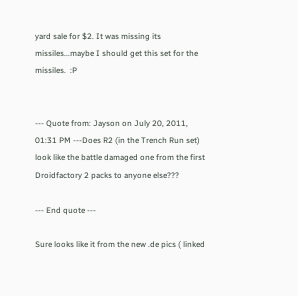yard sale for $2. It was missing its missiles...maybe I should get this set for the missiles.  :P


--- Quote from: Jayson on July 20, 2011, 01:31 PM ---Does R2 (in the Trench Run set) look like the battle damaged one from the first Droidfactory 2 packs to anyone else???

--- End quote ---

Sure looks like it from the new .de pics ( linked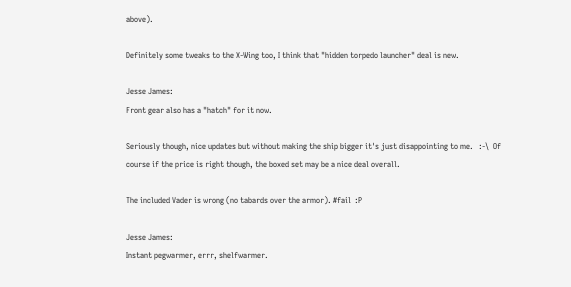above).

Definitely some tweaks to the X-Wing too, I think that "hidden torpedo launcher" deal is new.

Jesse James:
Front gear also has a "hatch" for it now.

Seriously though, nice updates but without making the ship bigger it's just disappointing to me.   :-\  Of course if the price is right though, the boxed set may be a nice deal overall.

The included Vader is wrong (no tabards over the armor). #fail  :P

Jesse James:
Instant pegwarmer, errr, shelfwarmer.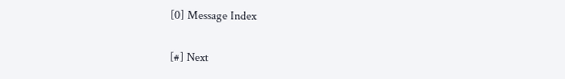[0] Message Index

[#] Next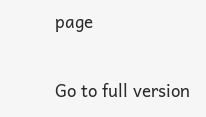page

Go to full version